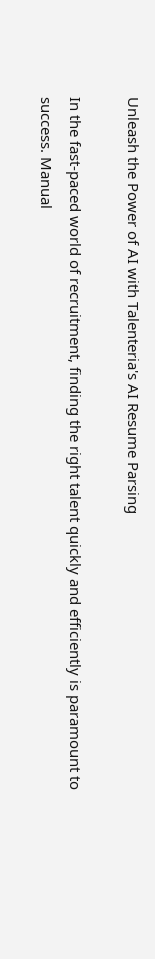Unleash the Power of AI with Talenteria's AI Resume Parsing

In the fast-paced world of recruitment, finding the right talent quickly and efficiently is paramount to success. Manual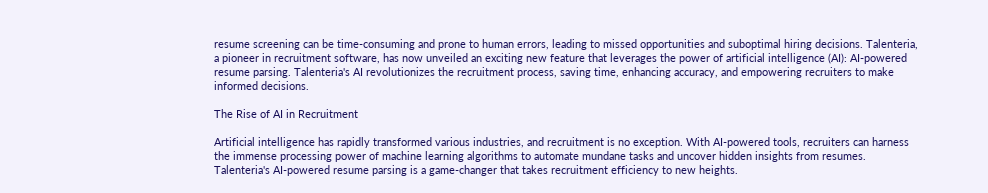resume screening can be time-consuming and prone to human errors, leading to missed opportunities and suboptimal hiring decisions. Talenteria, a pioneer in recruitment software, has now unveiled an exciting new feature that leverages the power of artificial intelligence (AI): AI-powered resume parsing. Talenteria's AI revolutionizes the recruitment process, saving time, enhancing accuracy, and empowering recruiters to make informed decisions.

The Rise of AI in Recruitment

Artificial intelligence has rapidly transformed various industries, and recruitment is no exception. With AI-powered tools, recruiters can harness the immense processing power of machine learning algorithms to automate mundane tasks and uncover hidden insights from resumes. Talenteria's AI-powered resume parsing is a game-changer that takes recruitment efficiency to new heights.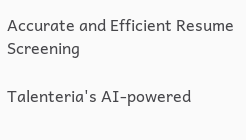Accurate and Efficient Resume Screening

Talenteria's AI-powered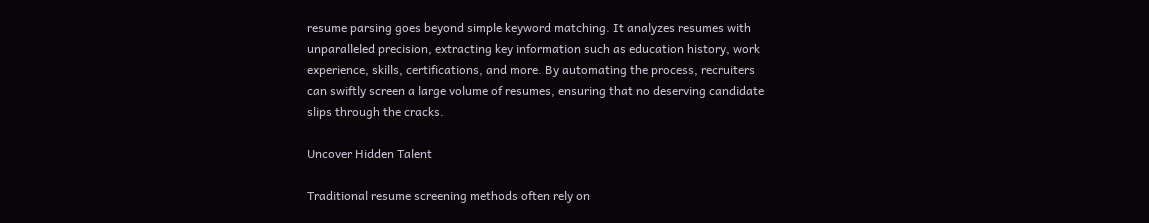resume parsing goes beyond simple keyword matching. It analyzes resumes with unparalleled precision, extracting key information such as education history, work experience, skills, certifications, and more. By automating the process, recruiters can swiftly screen a large volume of resumes, ensuring that no deserving candidate slips through the cracks.

Uncover Hidden Talent

Traditional resume screening methods often rely on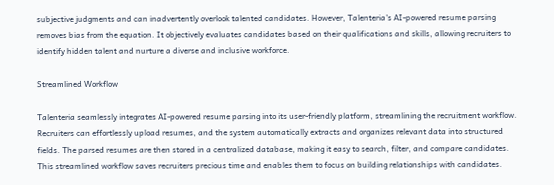subjective judgments and can inadvertently overlook talented candidates. However, Talenteria's AI-powered resume parsing removes bias from the equation. It objectively evaluates candidates based on their qualifications and skills, allowing recruiters to identify hidden talent and nurture a diverse and inclusive workforce.

Streamlined Workflow

Talenteria seamlessly integrates AI-powered resume parsing into its user-friendly platform, streamlining the recruitment workflow. Recruiters can effortlessly upload resumes, and the system automatically extracts and organizes relevant data into structured fields. The parsed resumes are then stored in a centralized database, making it easy to search, filter, and compare candidates. This streamlined workflow saves recruiters precious time and enables them to focus on building relationships with candidates.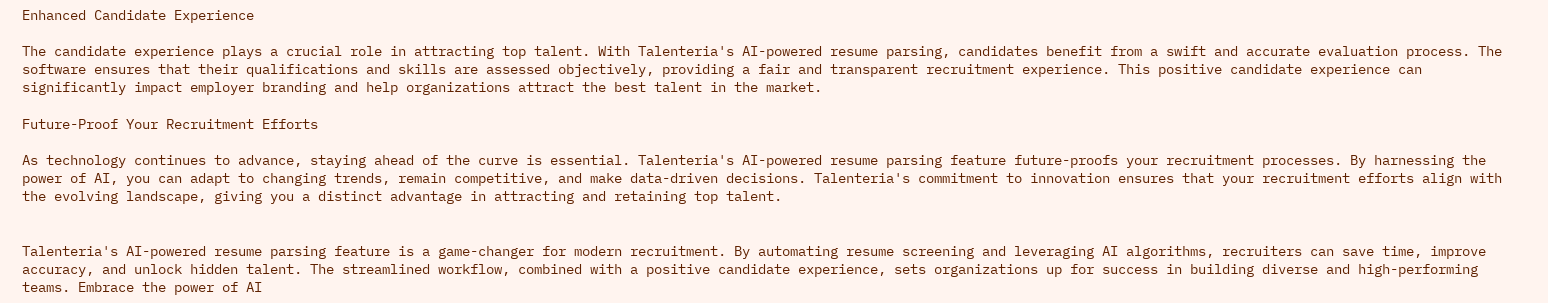Enhanced Candidate Experience

The candidate experience plays a crucial role in attracting top talent. With Talenteria's AI-powered resume parsing, candidates benefit from a swift and accurate evaluation process. The software ensures that their qualifications and skills are assessed objectively, providing a fair and transparent recruitment experience. This positive candidate experience can significantly impact employer branding and help organizations attract the best talent in the market.

Future-Proof Your Recruitment Efforts

As technology continues to advance, staying ahead of the curve is essential. Talenteria's AI-powered resume parsing feature future-proofs your recruitment processes. By harnessing the power of AI, you can adapt to changing trends, remain competitive, and make data-driven decisions. Talenteria's commitment to innovation ensures that your recruitment efforts align with the evolving landscape, giving you a distinct advantage in attracting and retaining top talent.


Talenteria's AI-powered resume parsing feature is a game-changer for modern recruitment. By automating resume screening and leveraging AI algorithms, recruiters can save time, improve accuracy, and unlock hidden talent. The streamlined workflow, combined with a positive candidate experience, sets organizations up for success in building diverse and high-performing teams. Embrace the power of AI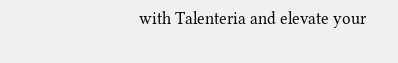with Talenteria and elevate your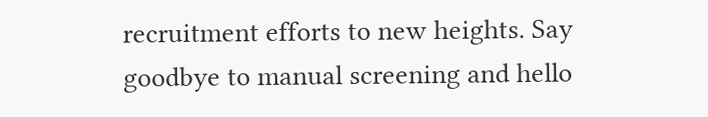recruitment efforts to new heights. Say goodbye to manual screening and hello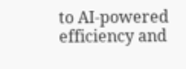to AI-powered efficiency and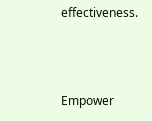effectiveness.



Empower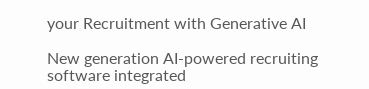your Recruitment with Generative AI

New generation AI-powered recruiting software integrated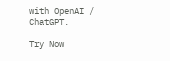with OpenAI / ChatGPT.

Try Now